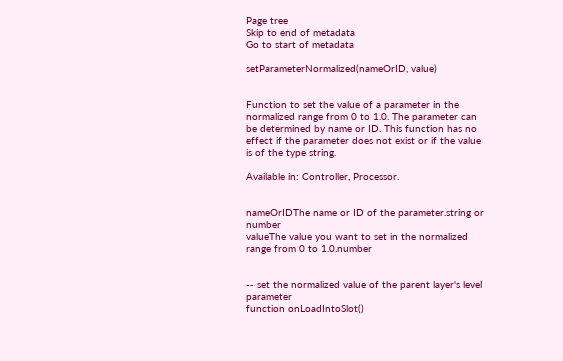Page tree
Skip to end of metadata
Go to start of metadata

setParameterNormalized(nameOrID, value)


Function to set the value of a parameter in the normalized range from 0 to 1.0. The parameter can be determined by name or ID. This function has no effect if the parameter does not exist or if the value is of the type string.

Available in: Controller, Processor.


nameOrIDThe name or ID of the parameter.string or number
valueThe value you want to set in the normalized range from 0 to 1.0.number


-- set the normalized value of the parent layer's level parameter
function onLoadIntoSlot()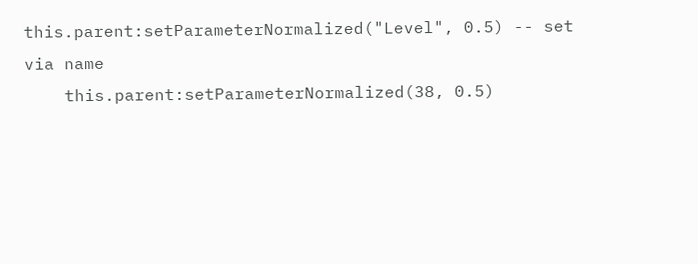this.parent:setParameterNormalized("Level", 0.5) -- set via name
    this.parent:setParameterNormalized(38, 0.5)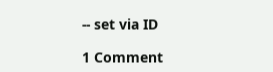-- set via ID

1 Comment